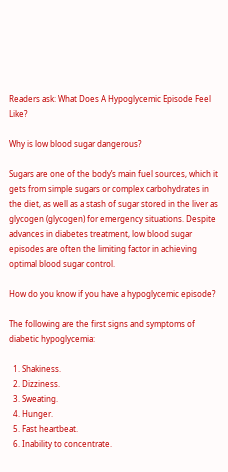Readers ask: What Does A Hypoglycemic Episode Feel Like?

Why is low blood sugar dangerous?

Sugars are one of the body’s main fuel sources, which it gets from simple sugars or complex carbohydrates in the diet, as well as a stash of sugar stored in the liver as glycogen (glycogen) for emergency situations. Despite advances in diabetes treatment, low blood sugar episodes are often the limiting factor in achieving optimal blood sugar control.

How do you know if you have a hypoglycemic episode?

The following are the first signs and symptoms of diabetic hypoglycemia:

  1. Shakiness.
  2. Dizziness.
  3. Sweating.
  4. Hunger.
  5. Fast heartbeat.
  6. Inability to concentrate.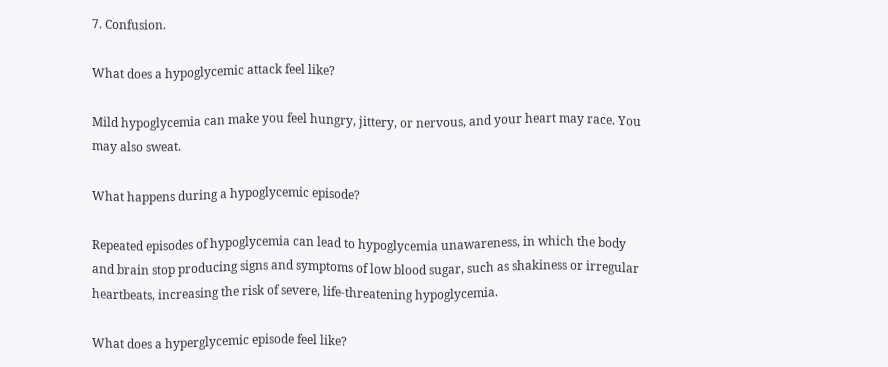7. Confusion.

What does a hypoglycemic attack feel like?

Mild hypoglycemia can make you feel hungry, jittery, or nervous, and your heart may race. You may also sweat.

What happens during a hypoglycemic episode?

Repeated episodes of hypoglycemia can lead to hypoglycemia unawareness, in which the body and brain stop producing signs and symptoms of low blood sugar, such as shakiness or irregular heartbeats, increasing the risk of severe, life-threatening hypoglycemia.

What does a hyperglycemic episode feel like?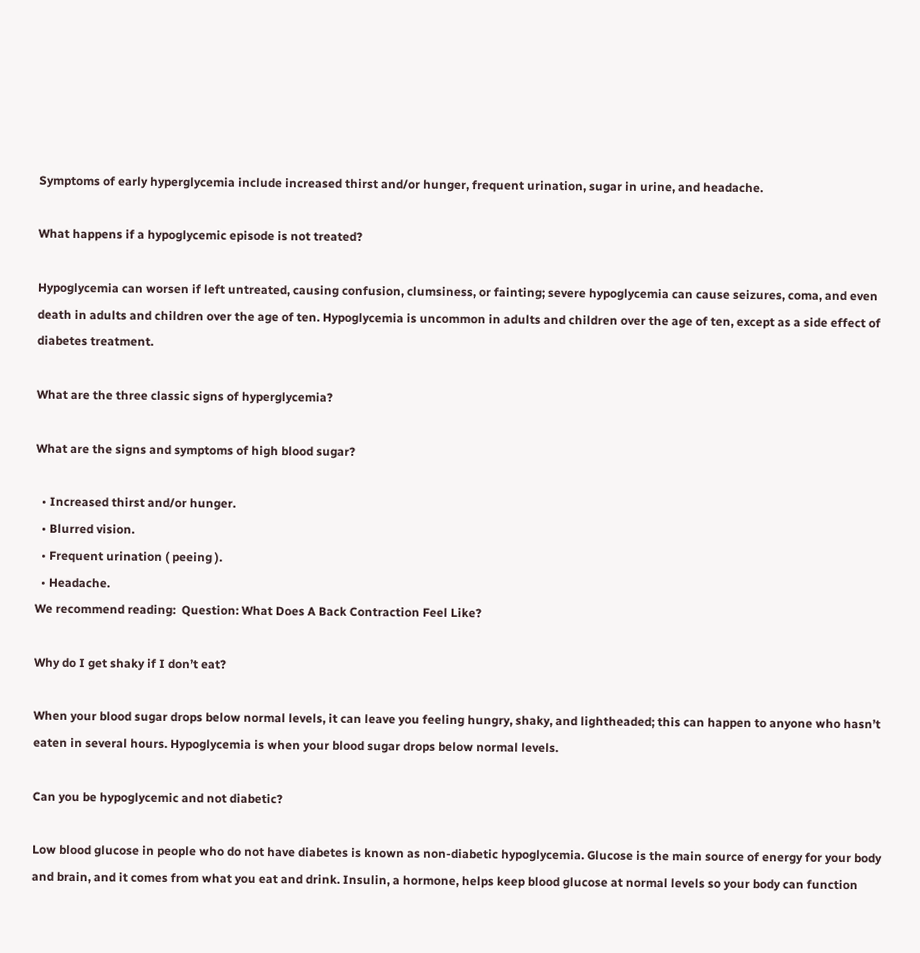Symptoms of early hyperglycemia include increased thirst and/or hunger, frequent urination, sugar in urine, and headache.

What happens if a hypoglycemic episode is not treated?

Hypoglycemia can worsen if left untreated, causing confusion, clumsiness, or fainting; severe hypoglycemia can cause seizures, coma, and even death in adults and children over the age of ten. Hypoglycemia is uncommon in adults and children over the age of ten, except as a side effect of diabetes treatment.

What are the three classic signs of hyperglycemia?

What are the signs and symptoms of high blood sugar?

  • Increased thirst and/or hunger.
  • Blurred vision.
  • Frequent urination ( peeing ).
  • Headache.
We recommend reading:  Question: What Does A Back Contraction Feel Like?

Why do I get shaky if I don’t eat?

When your blood sugar drops below normal levels, it can leave you feeling hungry, shaky, and lightheaded; this can happen to anyone who hasn’t eaten in several hours. Hypoglycemia is when your blood sugar drops below normal levels.

Can you be hypoglycemic and not diabetic?

Low blood glucose in people who do not have diabetes is known as non-diabetic hypoglycemia. Glucose is the main source of energy for your body and brain, and it comes from what you eat and drink. Insulin, a hormone, helps keep blood glucose at normal levels so your body can function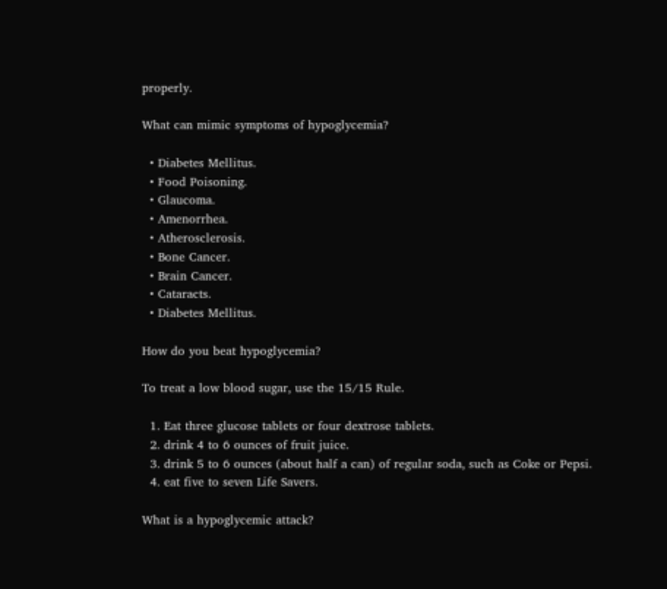properly.

What can mimic symptoms of hypoglycemia?

  • Diabetes Mellitus.
  • Food Poisoning.
  • Glaucoma.
  • Amenorrhea.
  • Atherosclerosis.
  • Bone Cancer.
  • Brain Cancer.
  • Cataracts.
  • Diabetes Mellitus.

How do you beat hypoglycemia?

To treat a low blood sugar, use the 15/15 Rule.

  1. Eat three glucose tablets or four dextrose tablets.
  2. drink 4 to 6 ounces of fruit juice.
  3. drink 5 to 6 ounces (about half a can) of regular soda, such as Coke or Pepsi.
  4. eat five to seven Life Savers.

What is a hypoglycemic attack?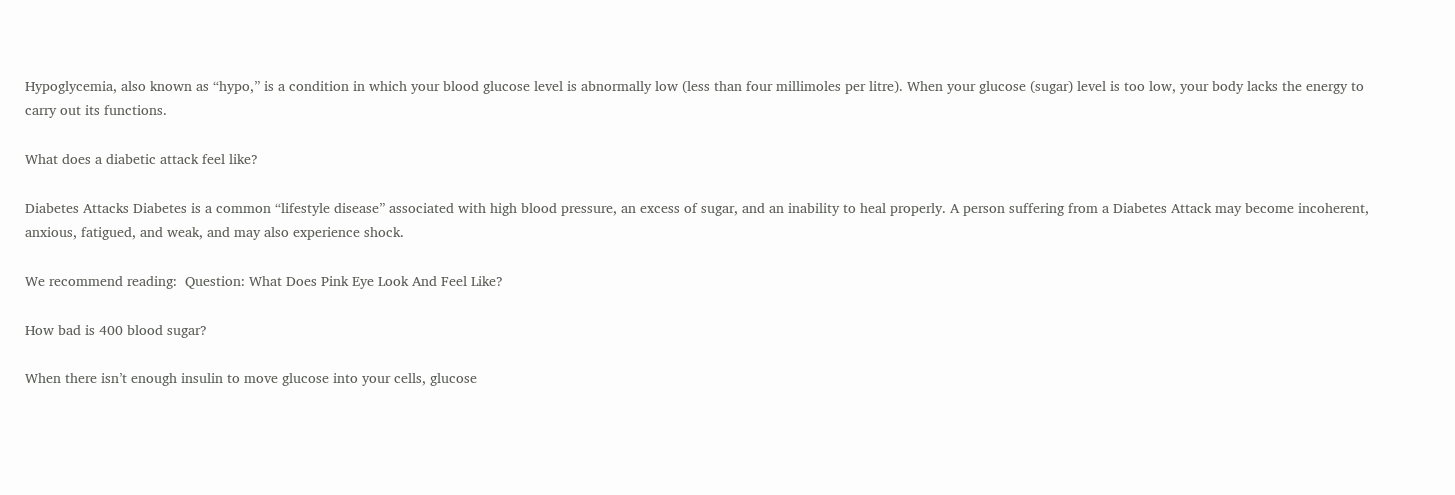Hypoglycemia, also known as “hypo,” is a condition in which your blood glucose level is abnormally low (less than four millimoles per litre). When your glucose (sugar) level is too low, your body lacks the energy to carry out its functions.

What does a diabetic attack feel like?

Diabetes Attacks Diabetes is a common “lifestyle disease” associated with high blood pressure, an excess of sugar, and an inability to heal properly. A person suffering from a Diabetes Attack may become incoherent, anxious, fatigued, and weak, and may also experience shock.

We recommend reading:  Question: What Does Pink Eye Look And Feel Like?

How bad is 400 blood sugar?

When there isn’t enough insulin to move glucose into your cells, glucose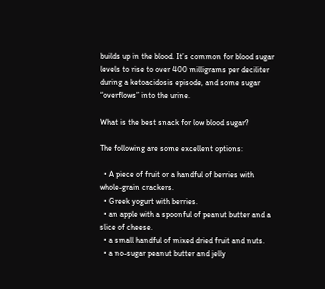builds up in the blood. It’s common for blood sugar levels to rise to over 400 milligrams per deciliter during a ketoacidosis episode, and some sugar “overflows” into the urine.

What is the best snack for low blood sugar?

The following are some excellent options:

  • A piece of fruit or a handful of berries with whole-grain crackers.
  • Greek yogurt with berries.
  • an apple with a spoonful of peanut butter and a slice of cheese.
  • a small handful of mixed dried fruit and nuts.
  • a no-sugar peanut butter and jelly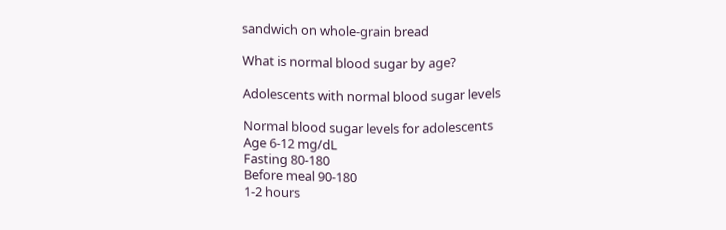sandwich on whole-grain bread

What is normal blood sugar by age?

Adolescents with normal blood sugar levels

Normal blood sugar levels for adolescents
Age 6-12 mg/dL
Fasting 80-180
Before meal 90-180
1-2 hours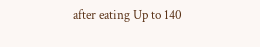after eating Up to 140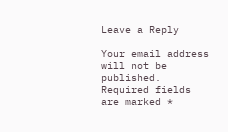Leave a Reply

Your email address will not be published. Required fields are marked *